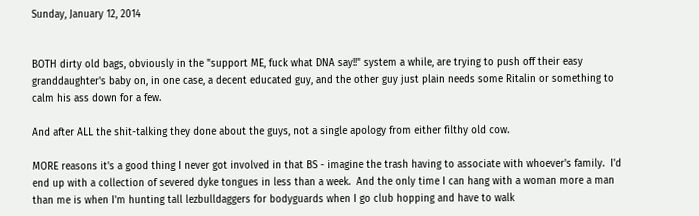Sunday, January 12, 2014


BOTH dirty old bags, obviously in the "support ME, fuck what DNA say!!" system a while, are trying to push off their easy granddaughter's baby on, in one case, a decent educated guy, and the other guy just plain needs some Ritalin or something to calm his ass down for a few.

And after ALL the shit-talking they done about the guys, not a single apology from either filthy old cow.

MORE reasons it's a good thing I never got involved in that BS - imagine the trash having to associate with whoever's family.  I'd end up with a collection of severed dyke tongues in less than a week.  And the only time I can hang with a woman more a man than me is when I'm hunting tall lezbulldaggers for bodyguards when I go club hopping and have to walk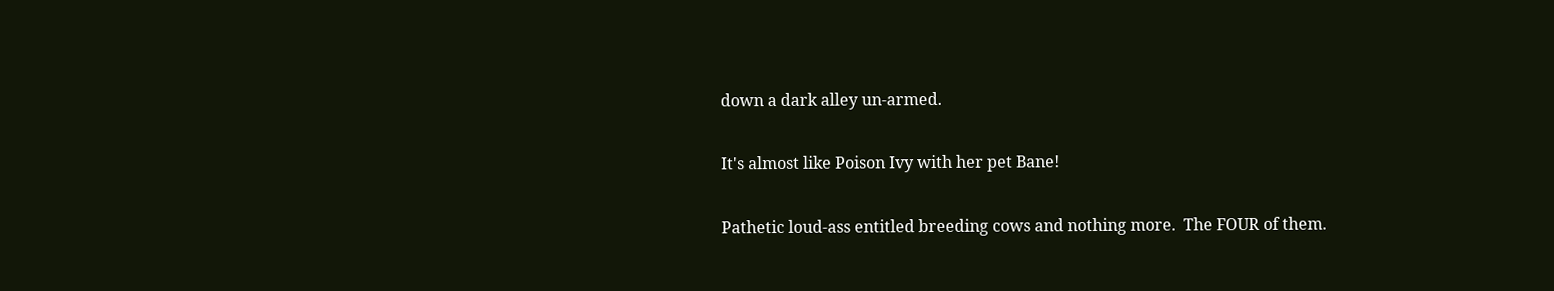down a dark alley un-armed.

It's almost like Poison Ivy with her pet Bane!

Pathetic loud-ass entitled breeding cows and nothing more.  The FOUR of them.